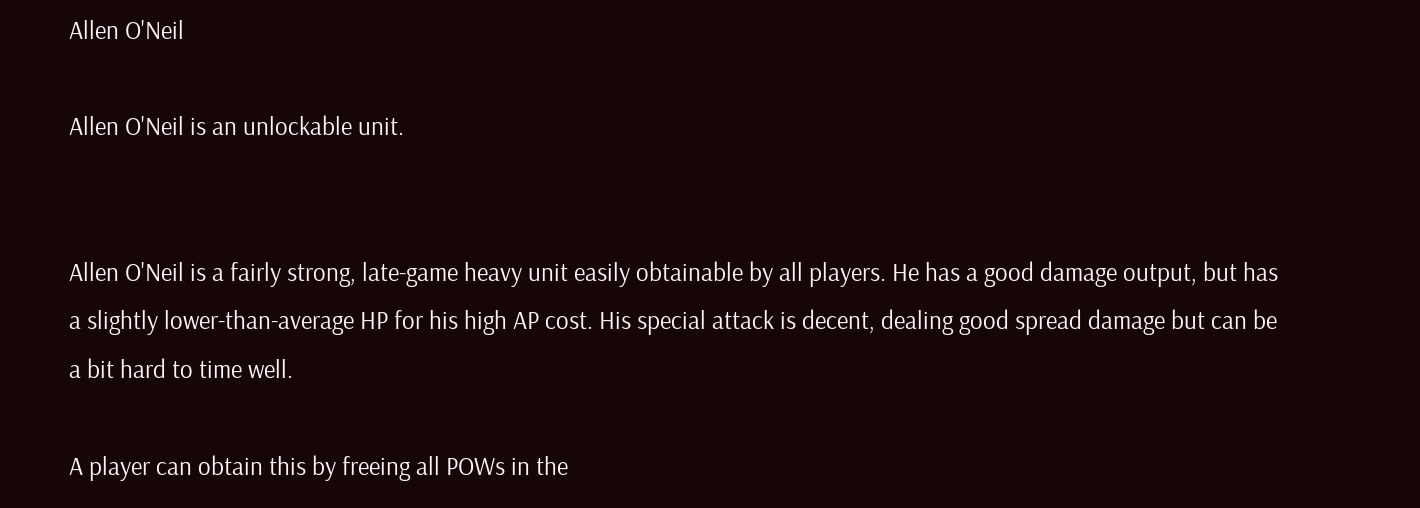Allen O'Neil

Allen O'Neil is an unlockable unit.


Allen O'Neil is a fairly strong, late-game heavy unit easily obtainable by all players. He has a good damage output, but has a slightly lower-than-average HP for his high AP cost. His special attack is decent, dealing good spread damage but can be a bit hard to time well.

A player can obtain this by freeing all POWs in the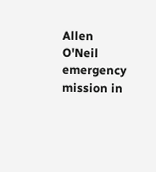Allen O'Neil emergency mission in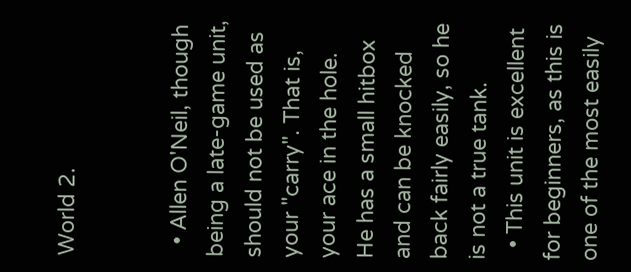World 2.


  • Allen O'Neil, though being a late-game unit, should not be used as your "carry". That is, your ace in the hole. He has a small hitbox and can be knocked back fairly easily, so he is not a true tank.
  • This unit is excellent for beginners, as this is one of the most easily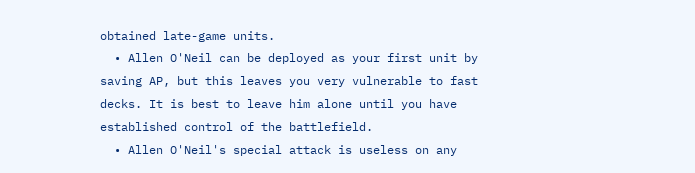obtained late-game units.
  • Allen O'Neil can be deployed as your first unit by saving AP, but this leaves you very vulnerable to fast decks. It is best to leave him alone until you have established control of the battlefield.
  • Allen O'Neil's special attack is useless on any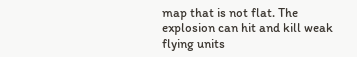map that is not flat. The explosion can hit and kill weak flying units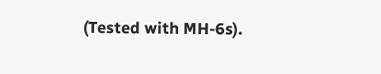(Tested with MH-6s).